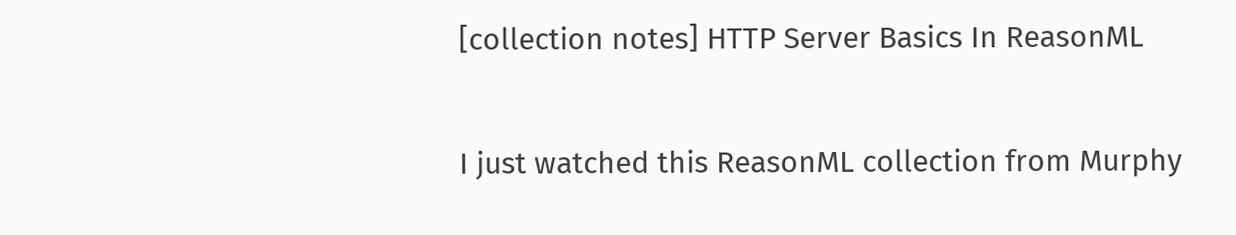[collection notes] HTTP Server Basics In ReasonML

I just watched this ReasonML collection from Murphy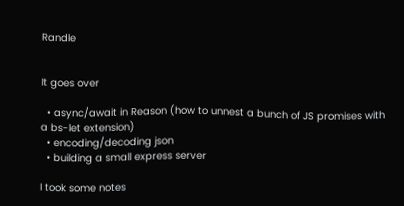Randle


It goes over

  • async/await in Reason (how to unnest a bunch of JS promises with a bs-let extension)
  • encoding/decoding json
  • building a small express server

I took some notes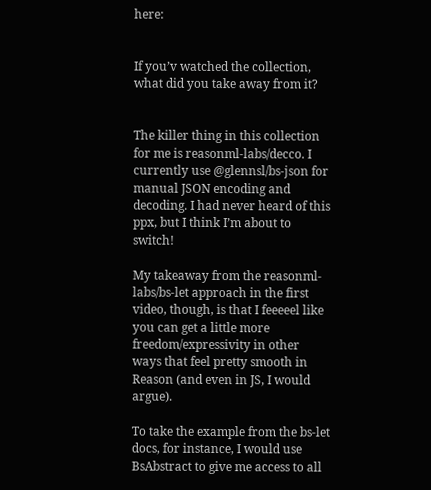here:


If you’v watched the collection, what did you take away from it?


The killer thing in this collection for me is reasonml-labs/decco. I currently use @glennsl/bs-json for manual JSON encoding and decoding. I had never heard of this ppx, but I think I’m about to switch!

My takeaway from the reasonml-labs/bs-let approach in the first video, though, is that I feeeeel like you can get a little more freedom/expressivity in other ways that feel pretty smooth in Reason (and even in JS, I would argue).

To take the example from the bs-let docs, for instance, I would use BsAbstract to give me access to all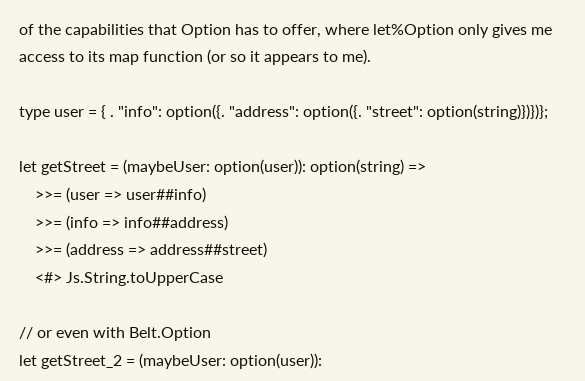of the capabilities that Option has to offer, where let%Option only gives me access to its map function (or so it appears to me).

type user = { . "info": option({. "address": option({. "street": option(string)})})};

let getStreet = (maybeUser: option(user)): option(string) =>
    >>= (user => user##info)
    >>= (info => info##address)
    >>= (address => address##street)
    <#> Js.String.toUpperCase

// or even with Belt.Option
let getStreet_2 = (maybeUser: option(user)):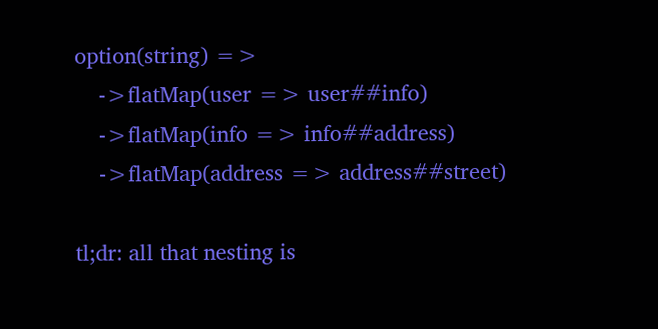option(string) =>
    ->flatMap(user => user##info)
    ->flatMap(info => info##address)
    ->flatMap(address => address##street)

tl;dr: all that nesting is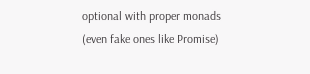optional with proper monads (even fake ones like Promise)